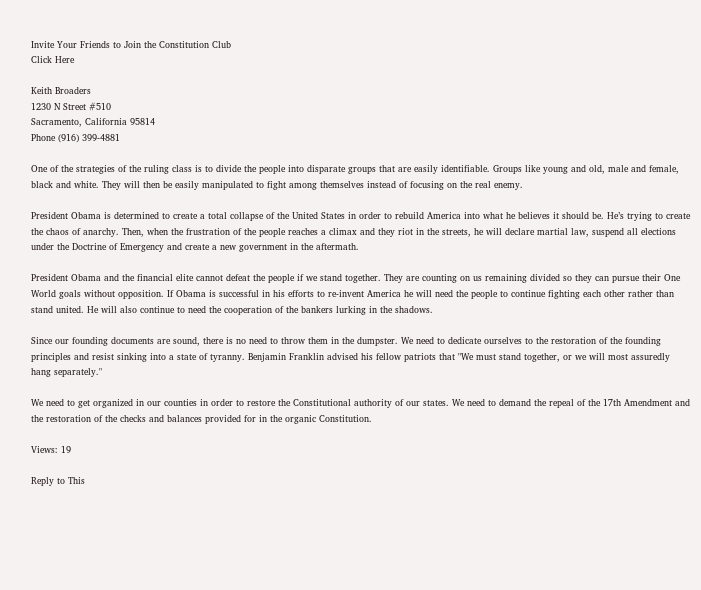Invite Your Friends to Join the Constitution Club
Click Here

Keith Broaders
1230 N Street #510
Sacramento, California 95814
Phone (916) 399-4881

One of the strategies of the ruling class is to divide the people into disparate groups that are easily identifiable. Groups like young and old, male and female, black and white. They will then be easily manipulated to fight among themselves instead of focusing on the real enemy.

President Obama is determined to create a total collapse of the United States in order to rebuild America into what he believes it should be. He’s trying to create the chaos of anarchy. Then, when the frustration of the people reaches a climax and they riot in the streets, he will declare martial law, suspend all elections under the Doctrine of Emergency and create a new government in the aftermath.

President Obama and the financial elite cannot defeat the people if we stand together. They are counting on us remaining divided so they can pursue their One World goals without opposition. If Obama is successful in his efforts to re-invent America he will need the people to continue fighting each other rather than stand united. He will also continue to need the cooperation of the bankers lurking in the shadows.

Since our founding documents are sound, there is no need to throw them in the dumpster. We need to dedicate ourselves to the restoration of the founding principles and resist sinking into a state of tyranny. Benjamin Franklin advised his fellow patriots that "We must stand together, or we will most assuredly hang separately."

We need to get organized in our counties in order to restore the Constitutional authority of our states. We need to demand the repeal of the 17th Amendment and the restoration of the checks and balances provided for in the organic Constitution.

Views: 19

Reply to This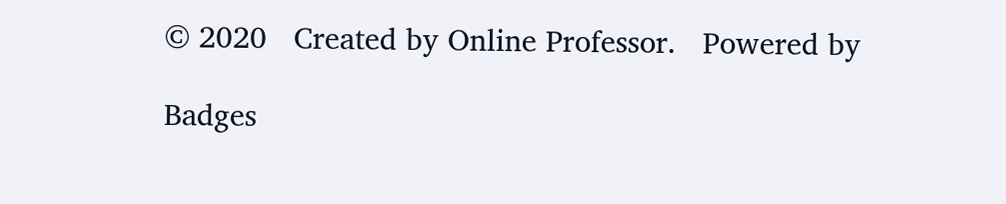© 2020   Created by Online Professor.   Powered by

Badges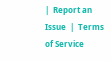|  Report an Issue  |  Terms of Service